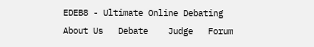EDEB8 - Ultimate Online Debating
About Us   Debate    Judge   Forum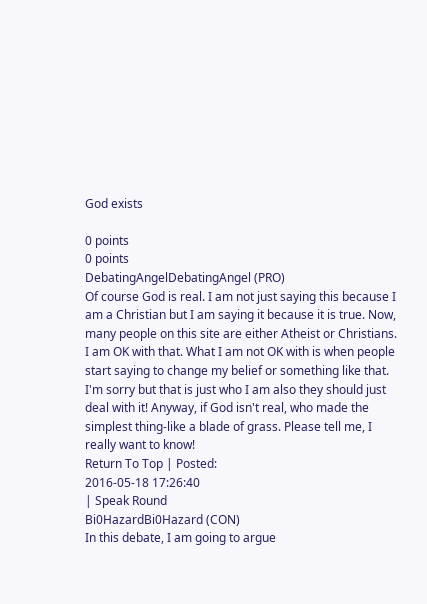God exists

0 points
0 points
DebatingAngelDebatingAngel (PRO)
Of course God is real. I am not just saying this because I am a Christian but I am saying it because it is true. Now, many people on this site are either Atheist or Christians. I am OK with that. What I am not OK with is when people start saying to change my belief or something like that. I'm sorry but that is just who I am also they should just deal with it! Anyway, if God isn't real, who made the simplest thing-like a blade of grass. Please tell me, I really want to know!
Return To Top | Posted:
2016-05-18 17:26:40
| Speak Round
Bi0HazardBi0Hazard (CON)
In this debate, I am going to argue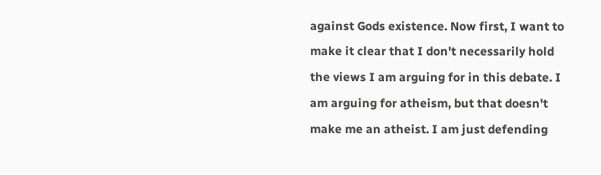against Gods existence. Now first, I want to make it clear that I don't necessarily hold the views I am arguing for in this debate. I am arguing for atheism, but that doesn't make me an atheist. I am just defending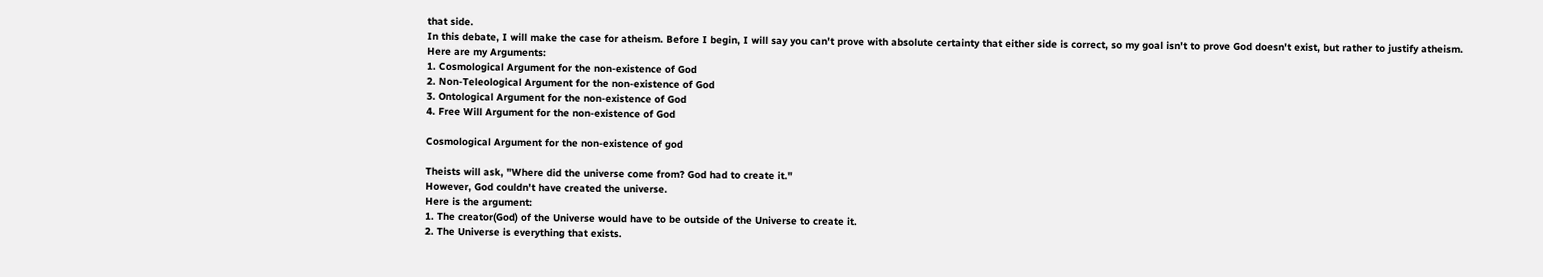that side.
In this debate, I will make the case for atheism. Before I begin, I will say you can't prove with absolute certainty that either side is correct, so my goal isn't to prove God doesn't exist, but rather to justify atheism.
Here are my Arguments:
1. Cosmological Argument for the non-existence of God
2. Non-Teleological Argument for the non-existence of God
3. Ontological Argument for the non-existence of God
4. Free Will Argument for the non-existence of God

Cosmological Argument for the non-existence of god

Theists will ask, "Where did the universe come from? God had to create it."
However, God couldn't have created the universe.
Here is the argument:
1. The creator(God) of the Universe would have to be outside of the Universe to create it.
2. The Universe is everything that exists.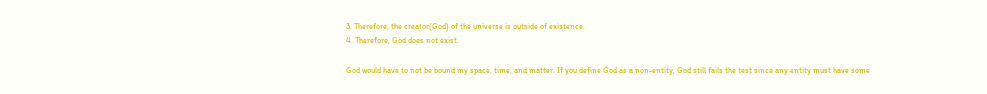3. Therefore, the creator(God) of the universe is outside of existence.
4. Therefore, God does not exist.

God would have to not be bound my space, time, and matter. If you define God as a non-entity, God still fails the test since any entity must have some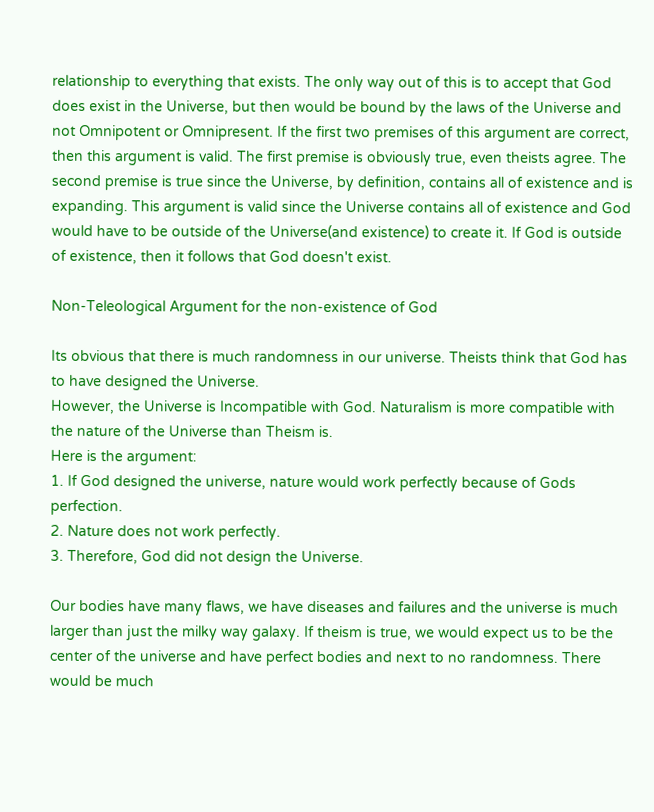relationship to everything that exists. The only way out of this is to accept that God does exist in the Universe, but then would be bound by the laws of the Universe and not Omnipotent or Omnipresent. If the first two premises of this argument are correct, then this argument is valid. The first premise is obviously true, even theists agree. The second premise is true since the Universe, by definition, contains all of existence and is expanding. This argument is valid since the Universe contains all of existence and God would have to be outside of the Universe(and existence) to create it. If God is outside of existence, then it follows that God doesn't exist.

Non-Teleological Argument for the non-existence of God

Its obvious that there is much randomness in our universe. Theists think that God has to have designed the Universe.
However, the Universe is Incompatible with God. Naturalism is more compatible with the nature of the Universe than Theism is.
Here is the argument:
1. If God designed the universe, nature would work perfectly because of Gods perfection.
2. Nature does not work perfectly.
3. Therefore, God did not design the Universe.

Our bodies have many flaws, we have diseases and failures and the universe is much larger than just the milky way galaxy. If theism is true, we would expect us to be the center of the universe and have perfect bodies and next to no randomness. There would be much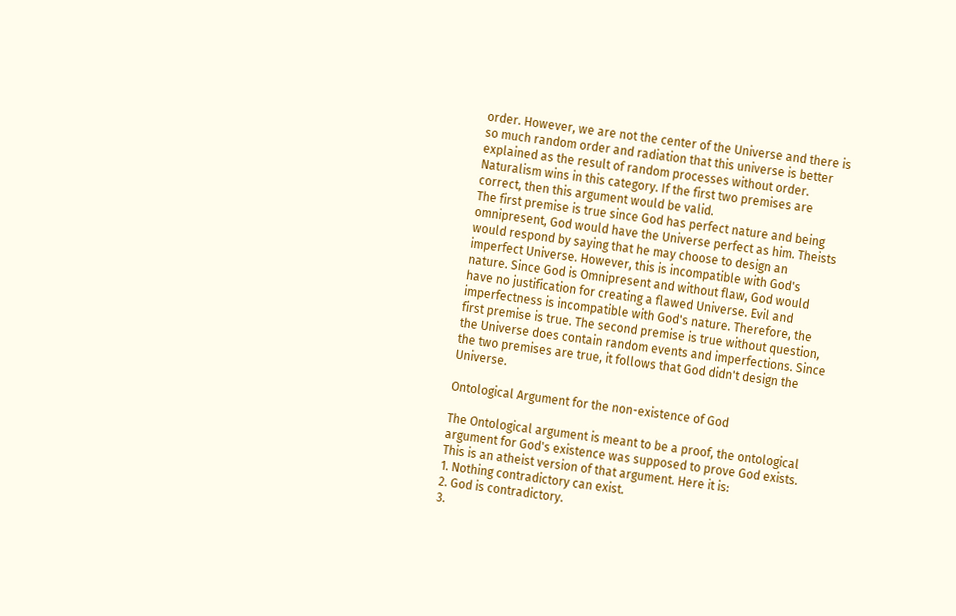order. However, we are not the center of the Universe and there is so much random order and radiation that this universe is better explained as the result of random processes without order. Naturalism wins in this category. If the first two premises are correct, then this argument would be valid.
The first premise is true since God has perfect nature and being omnipresent, God would have the Universe perfect as him. Theists would respond by saying that he may choose to design an imperfect Universe. However, this is incompatible with God's nature. Since God is Omnipresent and without flaw, God would have no justification for creating a flawed Universe. Evil and imperfectness is incompatible with God's nature. Therefore, the first premise is true. The second premise is true without question, the Universe does contain random events and imperfections. Since the two premises are true, it follows that God didn't design the Universe.

Ontological Argument for the non-existence of God

The Ontological argument is meant to be a proof, the ontological argument for God's existence was supposed to prove God exists. This is an atheist version of that argument. Here it is:
1. Nothing contradictory can exist.
2. God is contradictory.
3.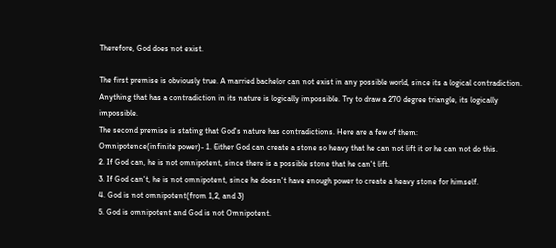Therefore, God does not exist.

The first premise is obviously true. A married bachelor can not exist in any possible world, since its a logical contradiction. Anything that has a contradiction in its nature is logically impossible. Try to draw a 270 degree triangle, its logically impossible.
The second premise is stating that God's nature has contradictions. Here are a few of them:
Omnipotence(infinite power)- 1. Either God can create a stone so heavy that he can not lift it or he can not do this.
2. If God can, he is not omnipotent, since there is a possible stone that he can't lift.
3. If God can't, he is not omnipotent, since he doesn't have enough power to create a heavy stone for himself.
4. God is not omnipotent(from 1,2, and 3)
5. God is omnipotent and God is not Omnipotent.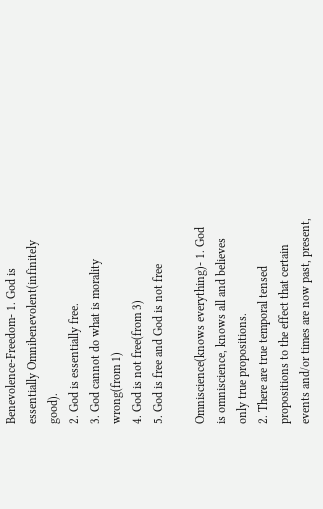Benevolence-Freedom- 1. God is essentially Omnibenevolent(infinitely good).
2. God is essentially free.
3. God cannot do what is morality wrong(from 1)
4. God is not free(from 3)
5. God is free and God is not free

Omniscience(knows everything)- 1. God is omniscience, knows all and believes only true propositions.
2. There are true temporal tensed propositions to the effect that certain events and/or times are now past, present,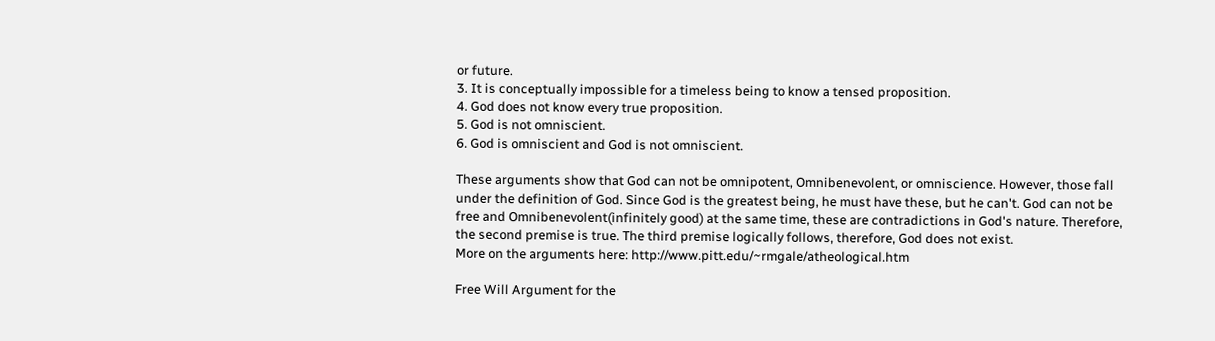or future.
3. It is conceptually impossible for a timeless being to know a tensed proposition.
4. God does not know every true proposition.
5. God is not omniscient.
6. God is omniscient and God is not omniscient.

These arguments show that God can not be omnipotent, Omnibenevolent, or omniscience. However, those fall under the definition of God. Since God is the greatest being, he must have these, but he can't. God can not be free and Omnibenevolent(infinitely good) at the same time, these are contradictions in God's nature. Therefore, the second premise is true. The third premise logically follows, therefore, God does not exist.
More on the arguments here: http://www.pitt.edu/~rmgale/atheological.htm

Free Will Argument for the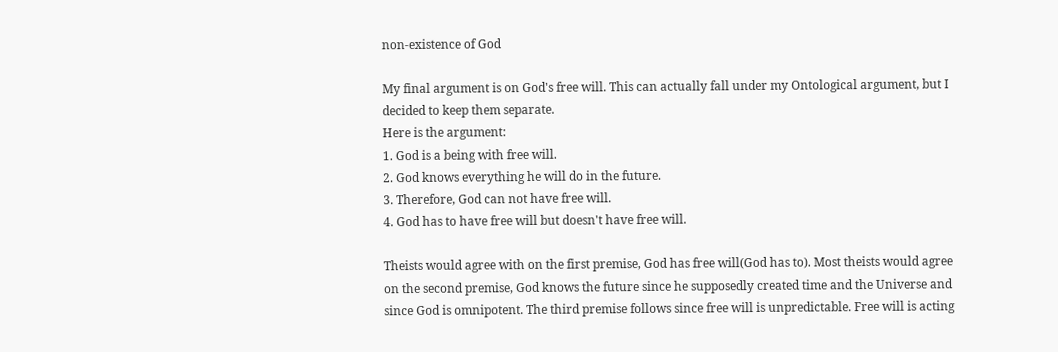non-existence of God

My final argument is on God's free will. This can actually fall under my Ontological argument, but I decided to keep them separate.
Here is the argument:
1. God is a being with free will.
2. God knows everything he will do in the future.
3. Therefore, God can not have free will.
4. God has to have free will but doesn't have free will.

Theists would agree with on the first premise, God has free will(God has to). Most theists would agree on the second premise, God knows the future since he supposedly created time and the Universe and since God is omnipotent. The third premise follows since free will is unpredictable. Free will is acting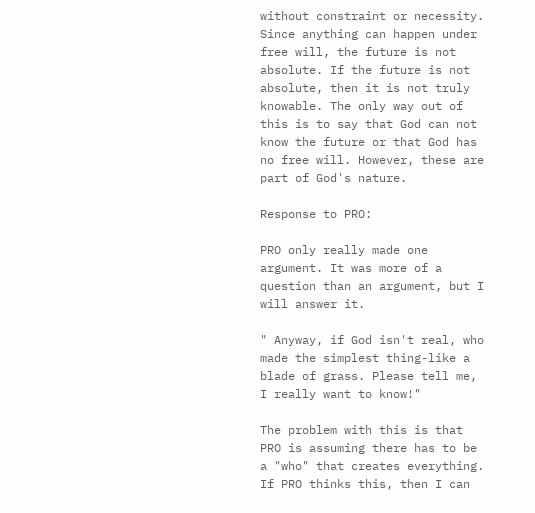without constraint or necessity. Since anything can happen under free will, the future is not absolute. If the future is not absolute, then it is not truly knowable. The only way out of this is to say that God can not know the future or that God has no free will. However, these are part of God's nature.

Response to PRO:

PRO only really made one argument. It was more of a question than an argument, but I will answer it.

" Anyway, if God isn't real, who made the simplest thing-like a blade of grass. Please tell me, I really want to know!"

The problem with this is that PRO is assuming there has to be a "who" that creates everything. If PRO thinks this, then I can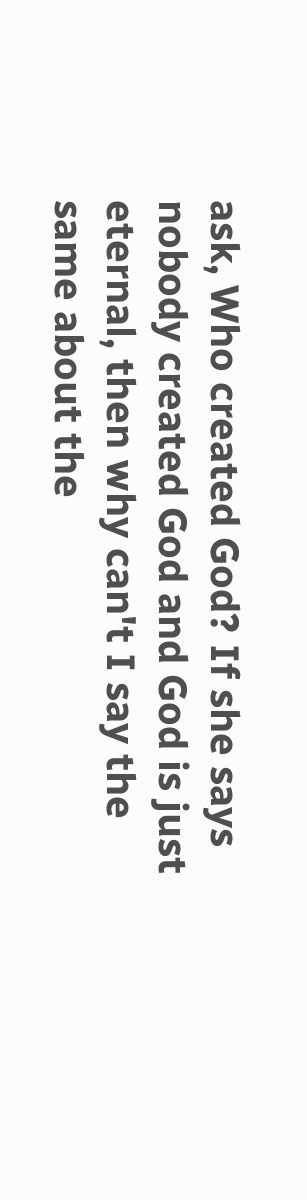ask, Who created God? If she says nobody created God and God is just eternal, then why can't I say the same about the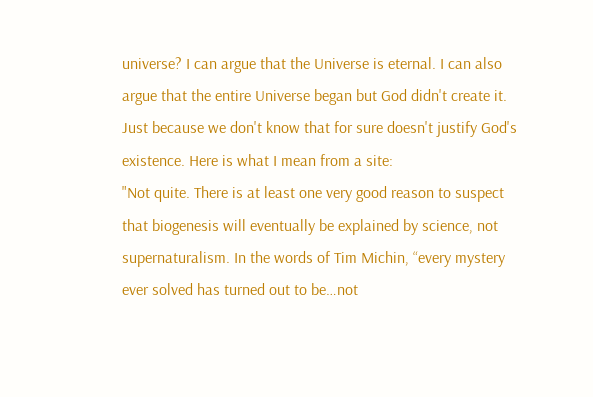universe? I can argue that the Universe is eternal. I can also argue that the entire Universe began but God didn't create it. Just because we don't know that for sure doesn't justify God's existence. Here is what I mean from a site:
"Not quite. There is at least one very good reason to suspect that biogenesis will eventually be explained by science, not supernaturalism. In the words of Tim Michin, “every mystery ever solved has turned out to be…not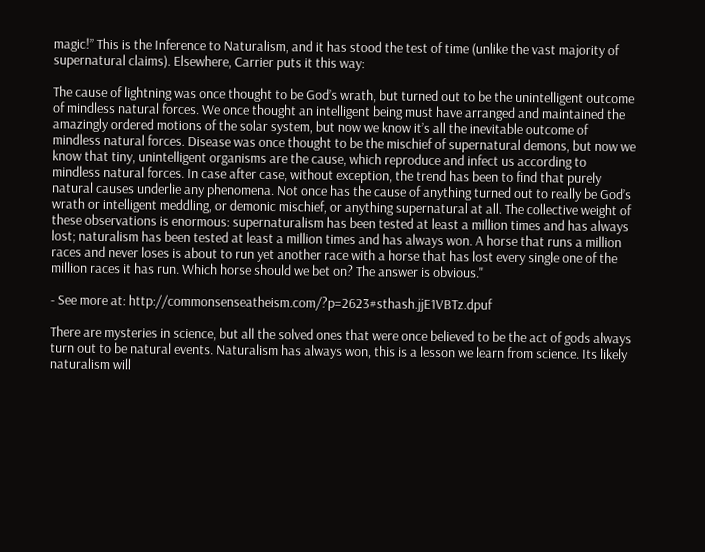magic!” This is the Inference to Naturalism, and it has stood the test of time (unlike the vast majority of supernatural claims). Elsewhere, Carrier puts it this way:

The cause of lightning was once thought to be God’s wrath, but turned out to be the unintelligent outcome of mindless natural forces. We once thought an intelligent being must have arranged and maintained the amazingly ordered motions of the solar system, but now we know it’s all the inevitable outcome of mindless natural forces. Disease was once thought to be the mischief of supernatural demons, but now we know that tiny, unintelligent organisms are the cause, which reproduce and infect us according to mindless natural forces. In case after case, without exception, the trend has been to find that purely natural causes underlie any phenomena. Not once has the cause of anything turned out to really be God’s wrath or intelligent meddling, or demonic mischief, or anything supernatural at all. The collective weight of these observations is enormous: supernaturalism has been tested at least a million times and has always lost; naturalism has been tested at least a million times and has always won. A horse that runs a million races and never loses is about to run yet another race with a horse that has lost every single one of the million races it has run. Which horse should we bet on? The answer is obvious."

- See more at: http://commonsenseatheism.com/?p=2623#sthash.jjE1VBTz.dpuf

There are mysteries in science, but all the solved ones that were once believed to be the act of gods always turn out to be natural events. Naturalism has always won, this is a lesson we learn from science. Its likely naturalism will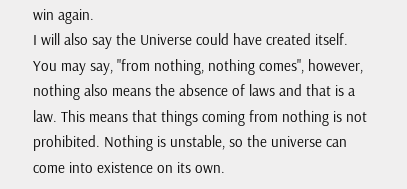win again.
I will also say the Universe could have created itself. You may say, "from nothing, nothing comes", however, nothing also means the absence of laws and that is a law. This means that things coming from nothing is not prohibited. Nothing is unstable, so the universe can come into existence on its own.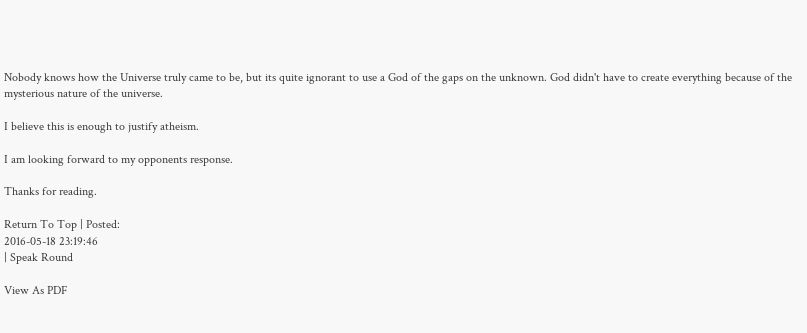Nobody knows how the Universe truly came to be, but its quite ignorant to use a God of the gaps on the unknown. God didn't have to create everything because of the mysterious nature of the universe.

I believe this is enough to justify atheism.

I am looking forward to my opponents response.

Thanks for reading.

Return To Top | Posted:
2016-05-18 23:19:46
| Speak Round

View As PDF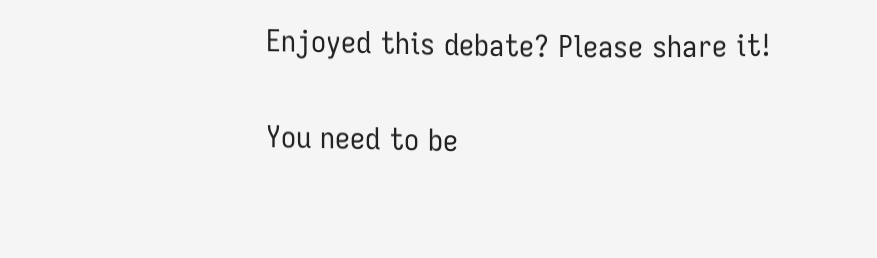Enjoyed this debate? Please share it!

You need to be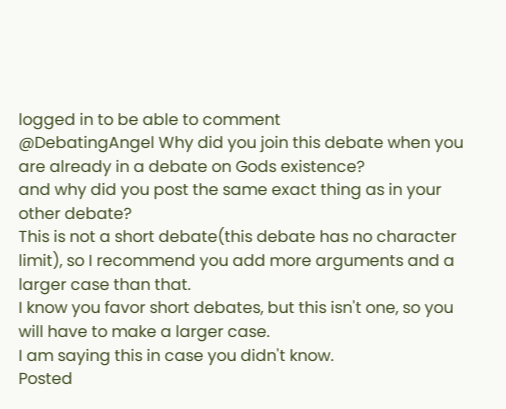logged in to be able to comment
@DebatingAngel Why did you join this debate when you are already in a debate on Gods existence?
and why did you post the same exact thing as in your other debate?
This is not a short debate(this debate has no character limit), so I recommend you add more arguments and a larger case than that.
I know you favor short debates, but this isn't one, so you will have to make a larger case.
I am saying this in case you didn't know.
Posted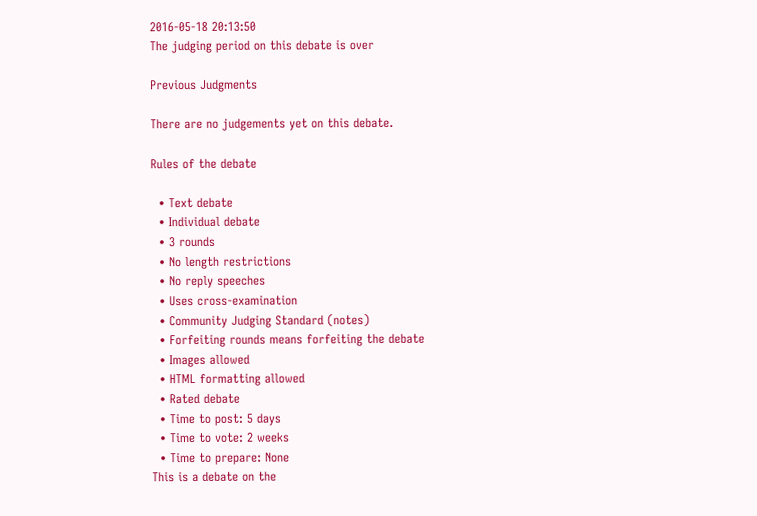2016-05-18 20:13:50
The judging period on this debate is over

Previous Judgments

There are no judgements yet on this debate.

Rules of the debate

  • Text debate
  • Individual debate
  • 3 rounds
  • No length restrictions
  • No reply speeches
  • Uses cross-examination
  • Community Judging Standard (notes)
  • Forfeiting rounds means forfeiting the debate
  • Images allowed
  • HTML formatting allowed
  • Rated debate
  • Time to post: 5 days
  • Time to vote: 2 weeks
  • Time to prepare: None
This is a debate on the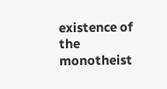existence of the monotheist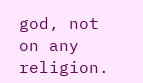god, not on any religion.